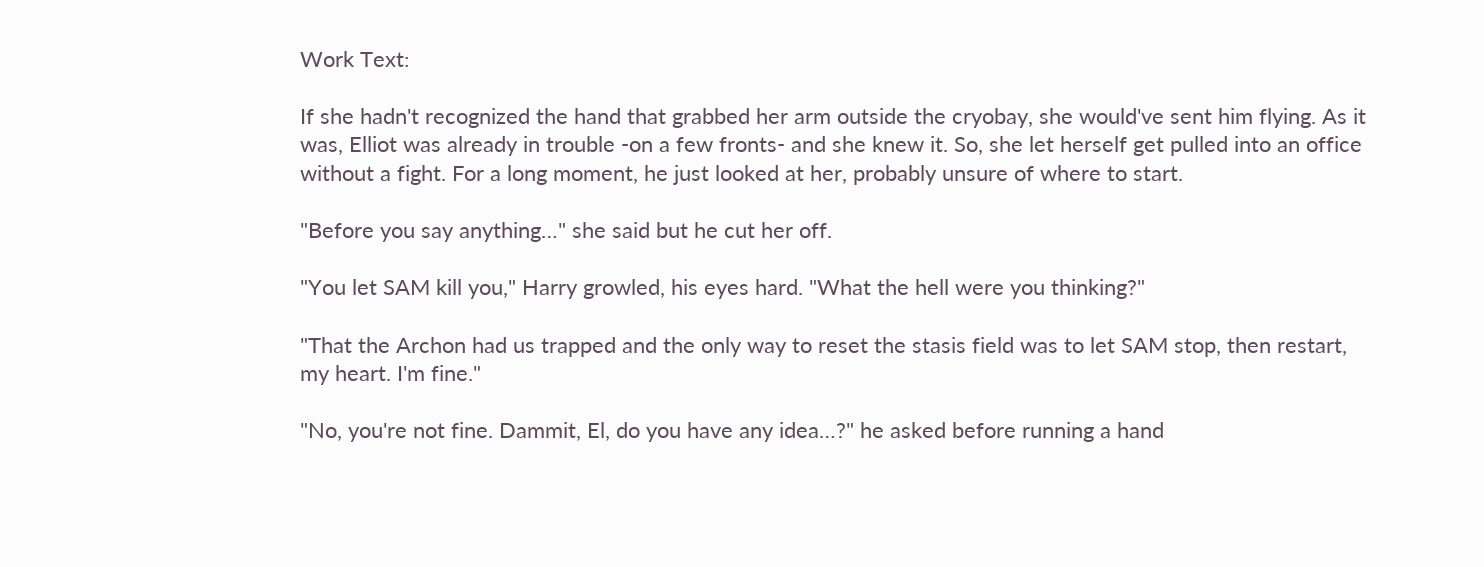Work Text:

If she hadn't recognized the hand that grabbed her arm outside the cryobay, she would've sent him flying. As it was, Elliot was already in trouble -on a few fronts- and she knew it. So, she let herself get pulled into an office without a fight. For a long moment, he just looked at her, probably unsure of where to start.

"Before you say anything…" she said but he cut her off.

"You let SAM kill you," Harry growled, his eyes hard. "What the hell were you thinking?"

"That the Archon had us trapped and the only way to reset the stasis field was to let SAM stop, then restart, my heart. I'm fine."

"No, you're not fine. Dammit, El, do you have any idea…?" he asked before running a hand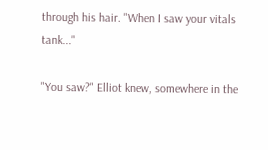through his hair. "When I saw your vitals tank..."

"You saw?" Elliot knew, somewhere in the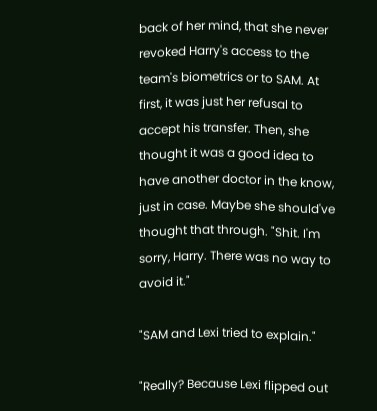back of her mind, that she never revoked Harry's access to the team's biometrics or to SAM. At first, it was just her refusal to accept his transfer. Then, she thought it was a good idea to have another doctor in the know, just in case. Maybe she should've thought that through. "Shit. I'm sorry, Harry. There was no way to avoid it."

"SAM and Lexi tried to explain."

"Really? Because Lexi flipped out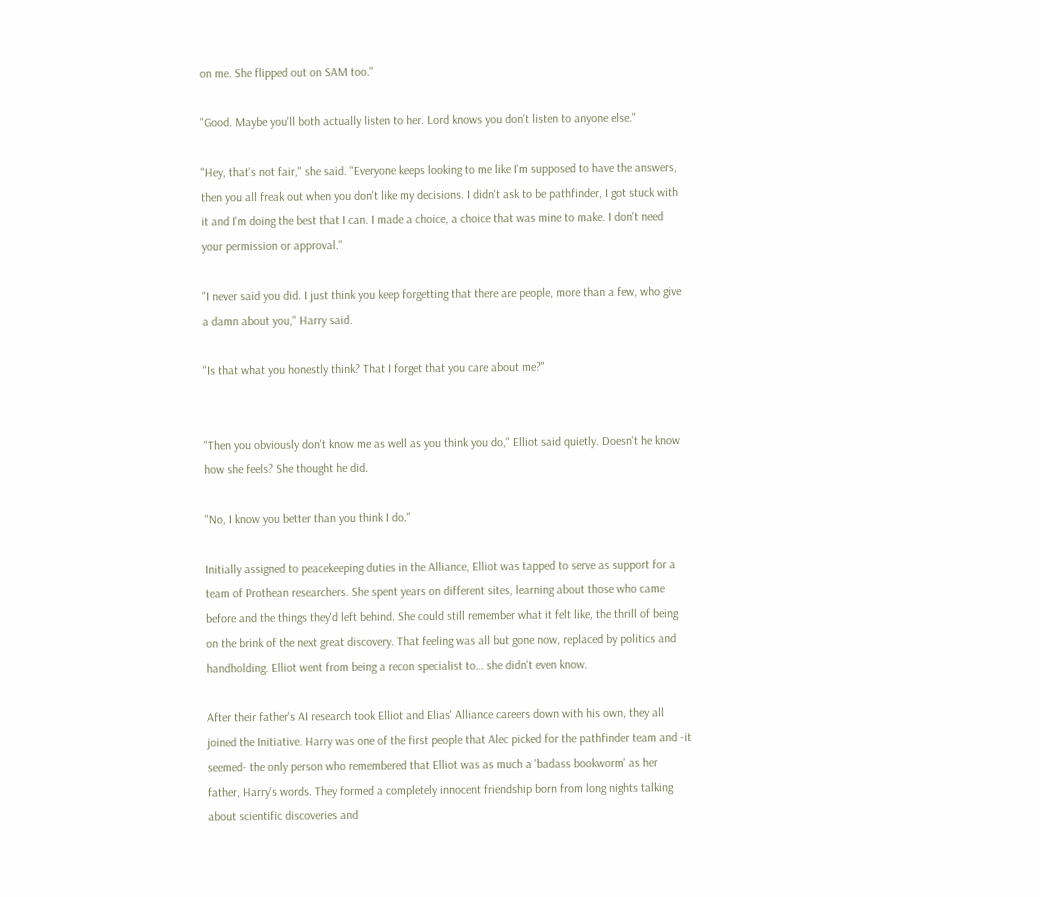on me. She flipped out on SAM too."

"Good. Maybe you'll both actually listen to her. Lord knows you don't listen to anyone else."

"Hey, that's not fair," she said. "Everyone keeps looking to me like I'm supposed to have the answers, then you all freak out when you don't like my decisions. I didn't ask to be pathfinder, I got stuck with it and I'm doing the best that I can. I made a choice, a choice that was mine to make. I don't need your permission or approval."

"I never said you did. I just think you keep forgetting that there are people, more than a few, who give a damn about you," Harry said.

"Is that what you honestly think? That I forget that you care about me?"


"Then you obviously don't know me as well as you think you do," Elliot said quietly. Doesn't he know how she feels? She thought he did.

"No, I know you better than you think I do."

Initially assigned to peacekeeping duties in the Alliance, Elliot was tapped to serve as support for a team of Prothean researchers. She spent years on different sites, learning about those who came before and the things they'd left behind. She could still remember what it felt like, the thrill of being on the brink of the next great discovery. That feeling was all but gone now, replaced by politics and handholding. Elliot went from being a recon specialist to… she didn't even know.

After their father's AI research took Elliot and Elias' Alliance careers down with his own, they all joined the Initiative. Harry was one of the first people that Alec picked for the pathfinder team and -it seemed- the only person who remembered that Elliot was as much a 'badass bookworm' as her father, Harry's words. They formed a completely innocent friendship born from long nights talking about scientific discoveries and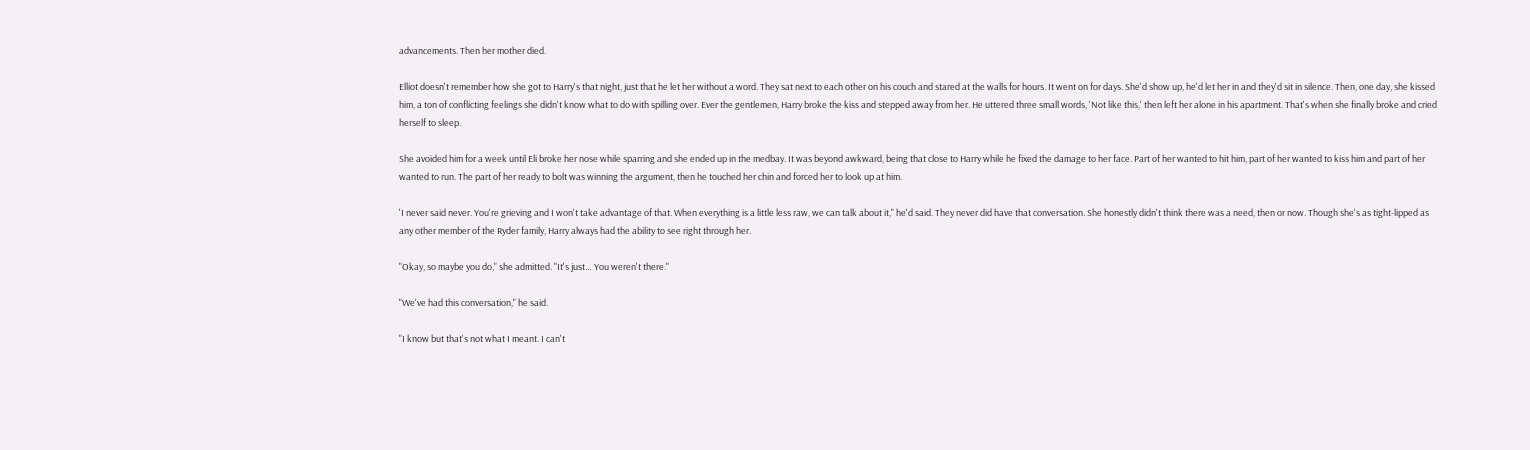advancements. Then her mother died.

Elliot doesn't remember how she got to Harry's that night, just that he let her without a word. They sat next to each other on his couch and stared at the walls for hours. It went on for days. She'd show up, he'd let her in and they'd sit in silence. Then, one day, she kissed him, a ton of conflicting feelings she didn't know what to do with spilling over. Ever the gentlemen, Harry broke the kiss and stepped away from her. He uttered three small words, 'Not like this,' then left her alone in his apartment. That's when she finally broke and cried herself to sleep.

She avoided him for a week until Eli broke her nose while sparring and she ended up in the medbay. It was beyond awkward, being that close to Harry while he fixed the damage to her face. Part of her wanted to hit him, part of her wanted to kiss him and part of her wanted to run. The part of her ready to bolt was winning the argument, then he touched her chin and forced her to look up at him.

'I never said never. You're grieving and I won't take advantage of that. When everything is a little less raw, we can talk about it," he'd said. They never did have that conversation. She honestly didn't think there was a need, then or now. Though she's as tight-lipped as any other member of the Ryder family, Harry always had the ability to see right through her.

"Okay, so maybe you do," she admitted. "It's just… You weren't there."

"We've had this conversation," he said.

"I know but that's not what I meant. I can't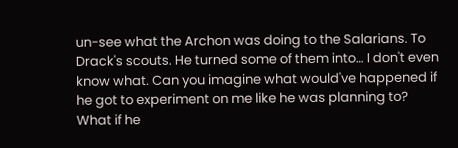un-see what the Archon was doing to the Salarians. To Drack's scouts. He turned some of them into… I don't even know what. Can you imagine what would've happened if he got to experiment on me like he was planning to? What if he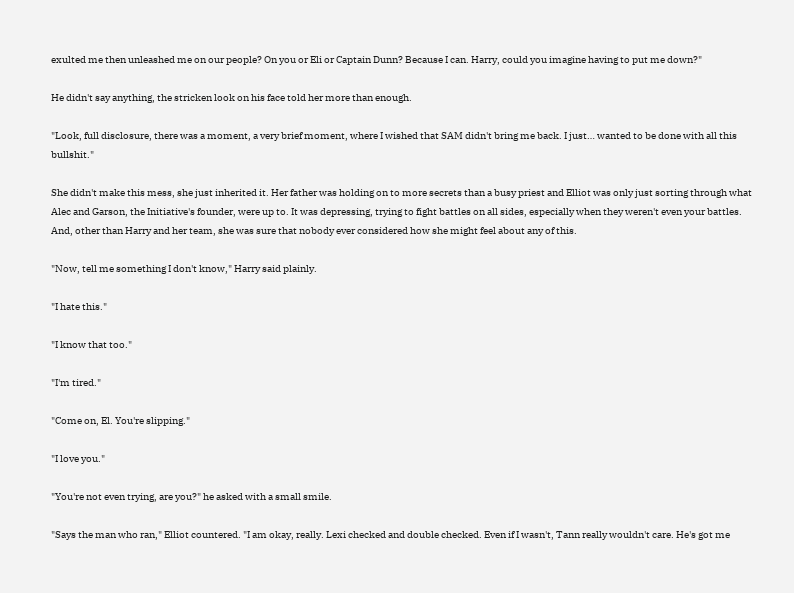exulted me then unleashed me on our people? On you or Eli or Captain Dunn? Because I can. Harry, could you imagine having to put me down?"

He didn't say anything, the stricken look on his face told her more than enough.

"Look, full disclosure, there was a moment, a very brief moment, where I wished that SAM didn't bring me back. I just… wanted to be done with all this bullshit."

She didn't make this mess, she just inherited it. Her father was holding on to more secrets than a busy priest and Elliot was only just sorting through what Alec and Garson, the Initiative's founder, were up to. It was depressing, trying to fight battles on all sides, especially when they weren't even your battles. And, other than Harry and her team, she was sure that nobody ever considered how she might feel about any of this.

"Now, tell me something I don't know," Harry said plainly.

"I hate this."

"I know that too."

"I'm tired."

"Come on, El. You're slipping."

"I love you."

"You're not even trying, are you?" he asked with a small smile.

"Says the man who ran," Elliot countered. "I am okay, really. Lexi checked and double checked. Even if I wasn't, Tann really wouldn't care. He's got me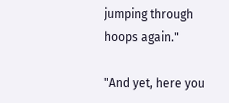jumping through hoops again."

"And yet, here you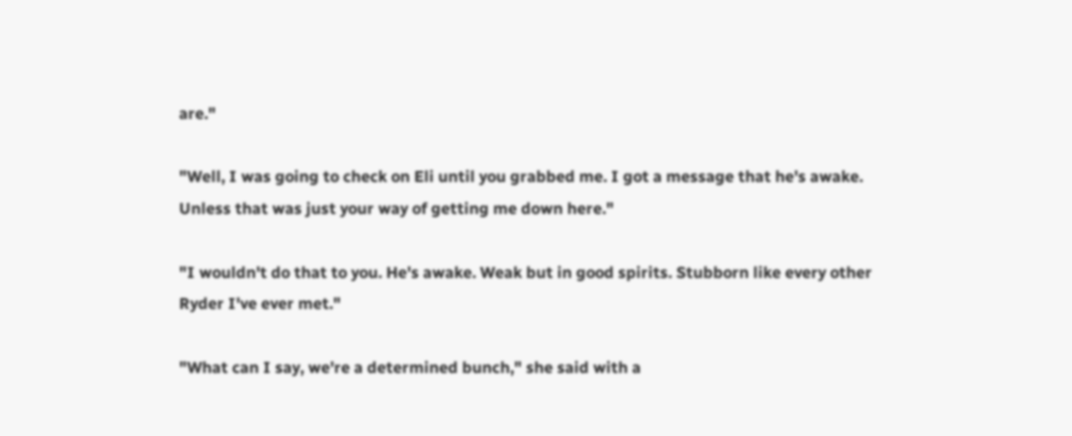are."

"Well, I was going to check on Eli until you grabbed me. I got a message that he's awake. Unless that was just your way of getting me down here."

"I wouldn't do that to you. He's awake. Weak but in good spirits. Stubborn like every other Ryder I've ever met."

"What can I say, we're a determined bunch," she said with a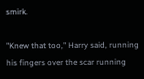smirk.

"Knew that too," Harry said, running his fingers over the scar running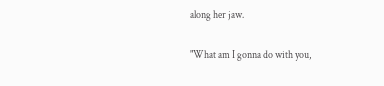along her jaw.

"What am I gonna do with you,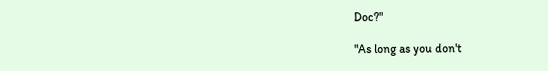Doc?"

"As long as you don't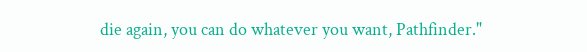die again, you can do whatever you want, Pathfinder."